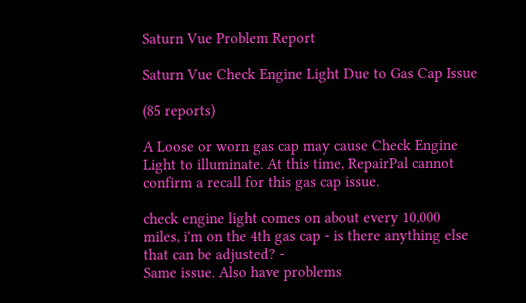Saturn Vue Problem Report

Saturn Vue Check Engine Light Due to Gas Cap Issue

(85 reports)

A Loose or worn gas cap may cause Check Engine Light to illuminate. At this time, RepairPal cannot confirm a recall for this gas cap issue.

check engine light comes on about every 10,000 miles, i'm on the 4th gas cap - is there anything else that can be adjusted? -
Same issue. Also have problems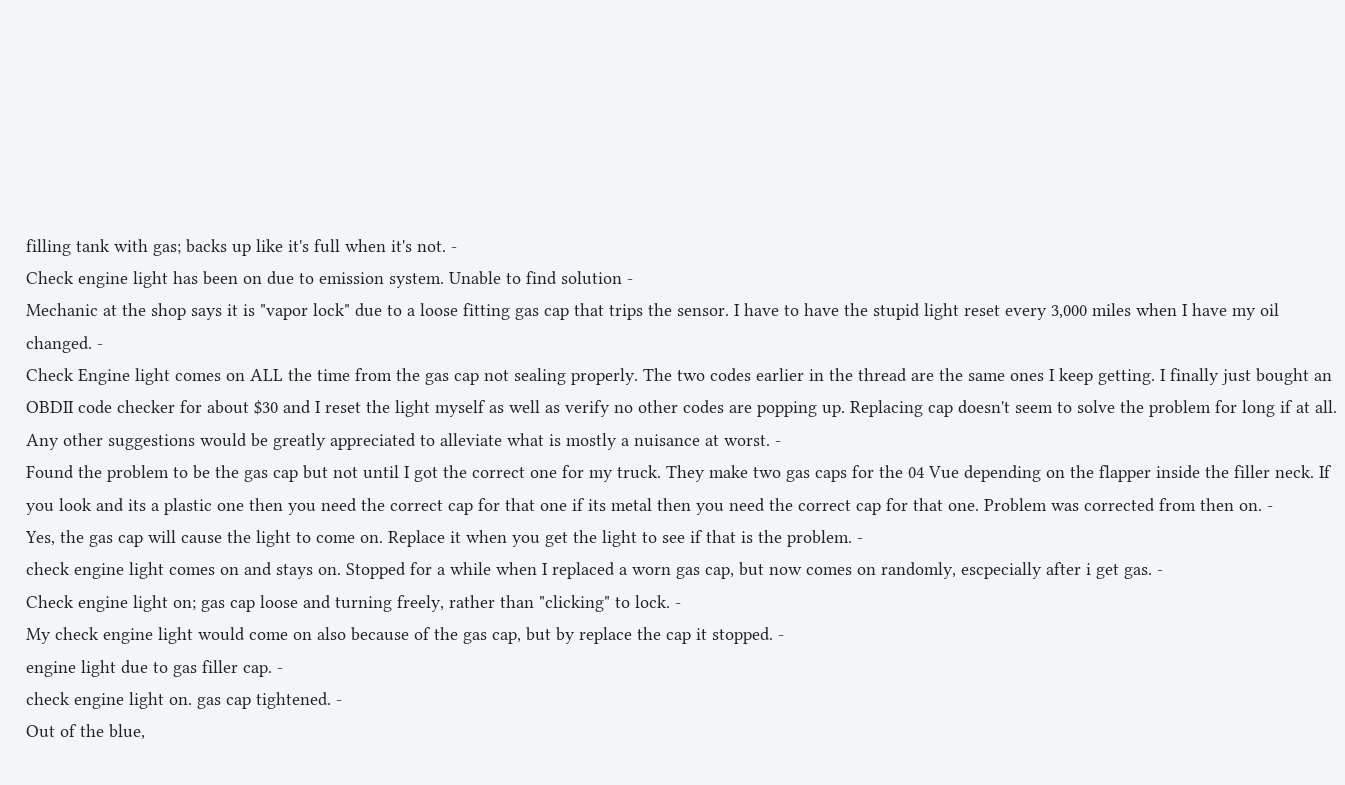filling tank with gas; backs up like it's full when it's not. -
Check engine light has been on due to emission system. Unable to find solution -
Mechanic at the shop says it is "vapor lock" due to a loose fitting gas cap that trips the sensor. I have to have the stupid light reset every 3,000 miles when I have my oil changed. -
Check Engine light comes on ALL the time from the gas cap not sealing properly. The two codes earlier in the thread are the same ones I keep getting. I finally just bought an OBDII code checker for about $30 and I reset the light myself as well as verify no other codes are popping up. Replacing cap doesn't seem to solve the problem for long if at all. Any other suggestions would be greatly appreciated to alleviate what is mostly a nuisance at worst. -
Found the problem to be the gas cap but not until I got the correct one for my truck. They make two gas caps for the 04 Vue depending on the flapper inside the filler neck. If you look and its a plastic one then you need the correct cap for that one if its metal then you need the correct cap for that one. Problem was corrected from then on. -
Yes, the gas cap will cause the light to come on. Replace it when you get the light to see if that is the problem. -
check engine light comes on and stays on. Stopped for a while when I replaced a worn gas cap, but now comes on randomly, escpecially after i get gas. -
Check engine light on; gas cap loose and turning freely, rather than "clicking" to lock. -
My check engine light would come on also because of the gas cap, but by replace the cap it stopped. -
engine light due to gas filler cap. -
check engine light on. gas cap tightened. -
Out of the blue,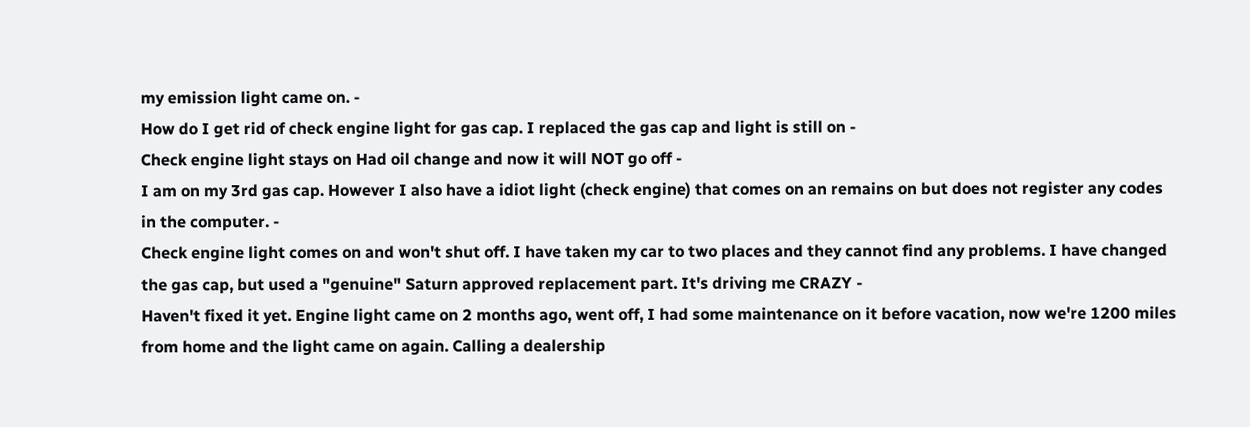my emission light came on. -
How do I get rid of check engine light for gas cap. I replaced the gas cap and light is still on -
Check engine light stays on Had oil change and now it will NOT go off -
I am on my 3rd gas cap. However I also have a idiot light (check engine) that comes on an remains on but does not register any codes in the computer. -
Check engine light comes on and won't shut off. I have taken my car to two places and they cannot find any problems. I have changed the gas cap, but used a "genuine" Saturn approved replacement part. It's driving me CRAZY -
Haven't fixed it yet. Engine light came on 2 months ago, went off, I had some maintenance on it before vacation, now we're 1200 miles from home and the light came on again. Calling a dealership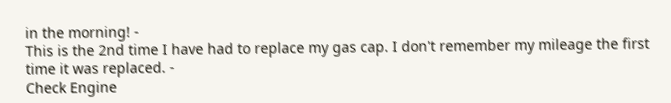in the morning! -
This is the 2nd time I have had to replace my gas cap. I don't remember my mileage the first time it was replaced. -
Check Engine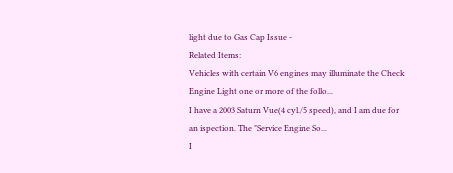light due to Gas Cap Issue -
Related Items:
Vehicles with certain V6 engines may illuminate the Check Engine Light one or more of the follo...
I have a 2003 Saturn Vue(4 cyl./5 speed), and I am due for an ispection. The "Service Engine So...
I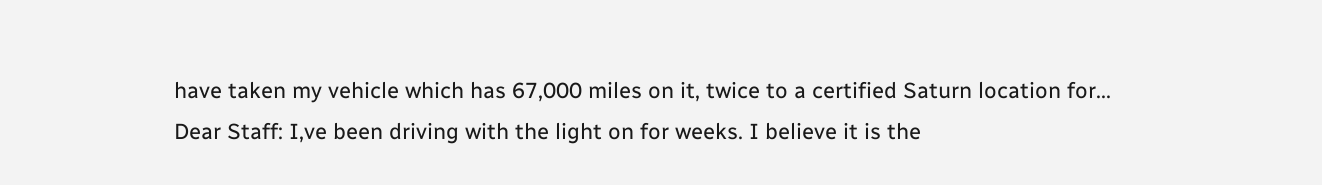have taken my vehicle which has 67,000 miles on it, twice to a certified Saturn location for...
Dear Staff: I,ve been driving with the light on for weeks. I believe it is the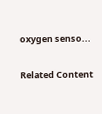oxygen senso...

Related Content